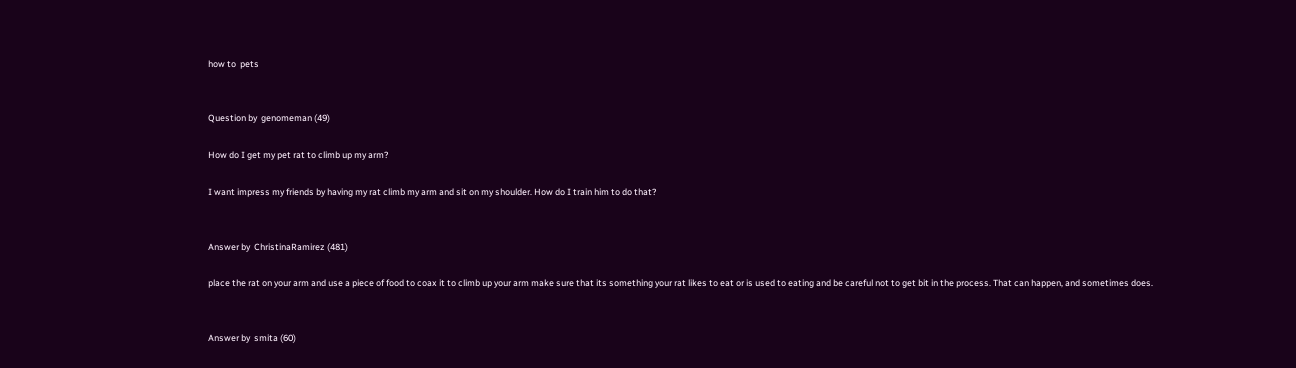how to  pets


Question by  genomeman (49)

How do I get my pet rat to climb up my arm?

I want impress my friends by having my rat climb my arm and sit on my shoulder. How do I train him to do that?


Answer by  ChristinaRamirez (481)

place the rat on your arm and use a piece of food to coax it to climb up your arm make sure that its something your rat likes to eat or is used to eating and be careful not to get bit in the process. That can happen, and sometimes does.


Answer by  smita (60)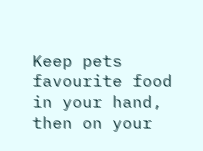Keep pets favourite food in your hand, then on your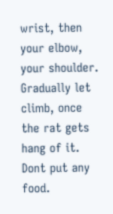wrist, then your elbow, your shoulder. Gradually let climb, once the rat gets hang of it. Dont put any food.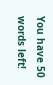You have 50 words left!